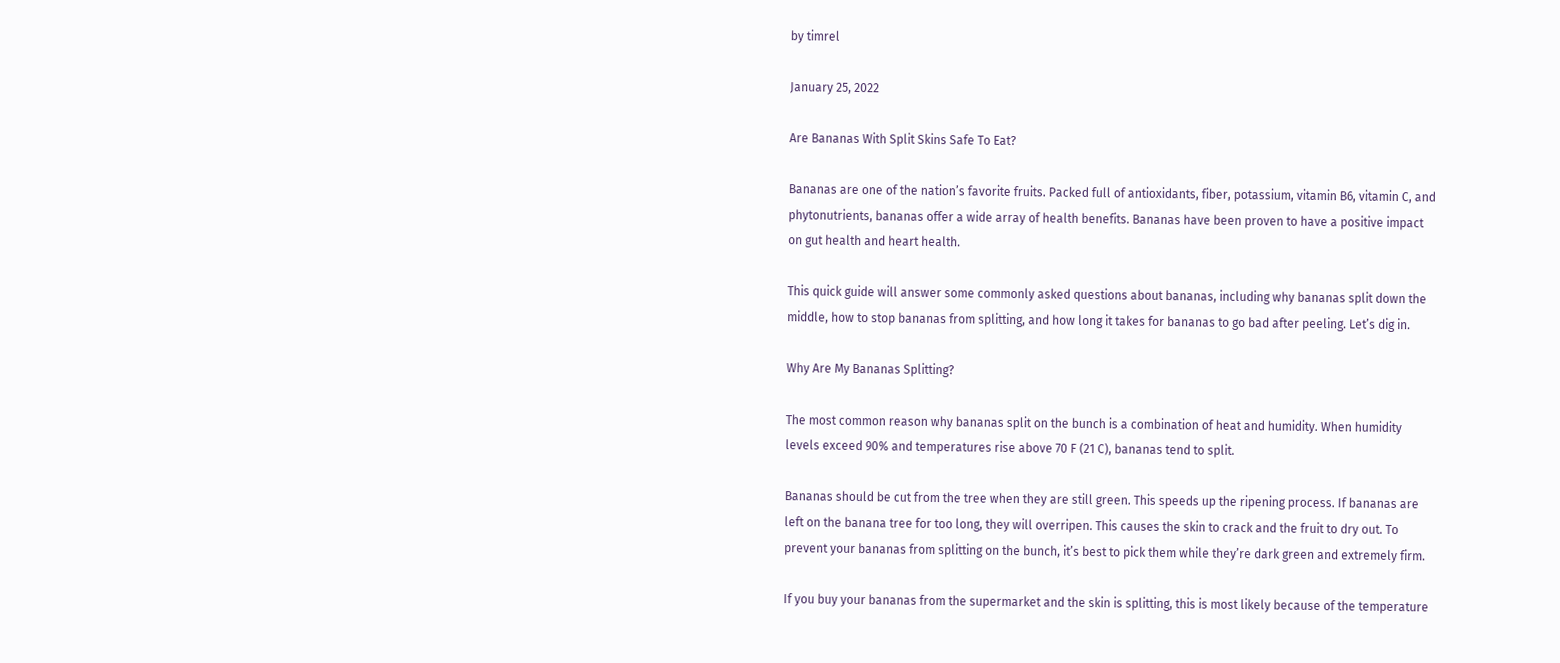by timrel

January 25, 2022

Are Bananas With Split Skins Safe To Eat?

Bananas are one of the nation’s favorite fruits. Packed full of antioxidants, fiber, potassium, vitamin B6, vitamin C, and phytonutrients, bananas offer a wide array of health benefits. Bananas have been proven to have a positive impact on gut health and heart health.

This quick guide will answer some commonly asked questions about bananas, including why bananas split down the middle, how to stop bananas from splitting, and how long it takes for bananas to go bad after peeling. Let’s dig in.

Why Are My Bananas Splitting?

The most common reason why bananas split on the bunch is a combination of heat and humidity. When humidity levels exceed 90% and temperatures rise above 70 F (21 C), bananas tend to split.

Bananas should be cut from the tree when they are still green. This speeds up the ripening process. If bananas are left on the banana tree for too long, they will overripen. This causes the skin to crack and the fruit to dry out. To prevent your bananas from splitting on the bunch, it’s best to pick them while they’re dark green and extremely firm.

If you buy your bananas from the supermarket and the skin is splitting, this is most likely because of the temperature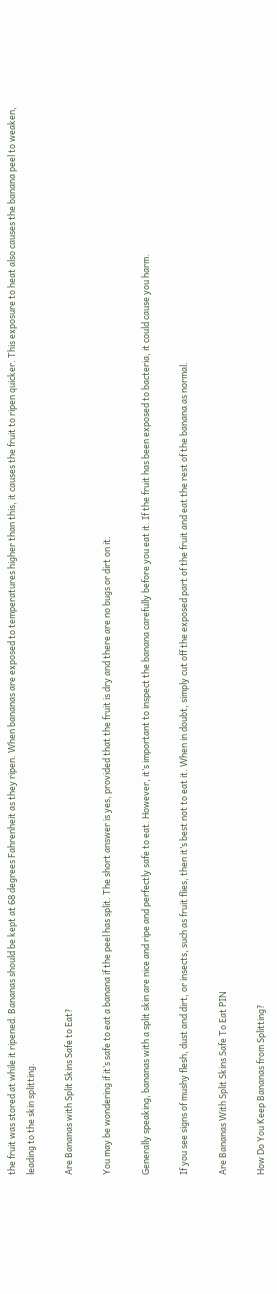the fruit was stored at while it ripened. Bananas should be kept at 68 degrees Fahrenheit as they ripen. When bananas are exposed to temperatures higher than this, it causes the fruit to ripen quicker. This exposure to heat also causes the banana peel to weaken, leading to the skin splitting.

Are Bananas with Split Skins Safe to Eat?

You may be wondering if it’s safe to eat a banana if the peel has split. The short answer is yes, provided that the fruit is dry and there are no bugs or dirt on it.

Generally speaking, bananas with a split skin are nice and ripe and perfectly safe to eat. However, it’s important to inspect the banana carefully before you eat it. If the fruit has been exposed to bacteria, it could cause you harm.

If you see signs of mushy flesh, dust and dirt, or insects, such as fruit flies, then it’s best not to eat it. When in doubt, simply cut off the exposed part of the fruit and eat the rest of the banana as normal.

Are Bananas With Split Skins Safe To Eat PIN

How Do You Keep Bananas from Splitting?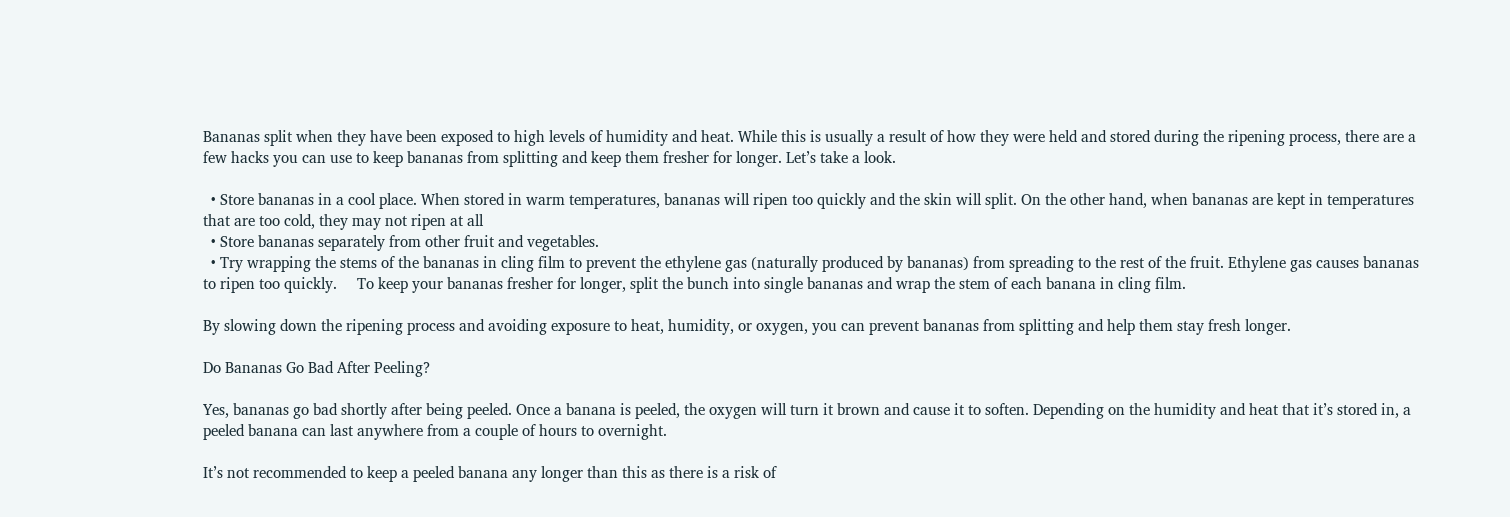Bananas split when they have been exposed to high levels of humidity and heat. While this is usually a result of how they were held and stored during the ripening process, there are a few hacks you can use to keep bananas from splitting and keep them fresher for longer. Let’s take a look.

  • Store bananas in a cool place. When stored in warm temperatures, bananas will ripen too quickly and the skin will split. On the other hand, when bananas are kept in temperatures that are too cold, they may not ripen at all
  • Store bananas separately from other fruit and vegetables.
  • Try wrapping the stems of the bananas in cling film to prevent the ethylene gas (naturally produced by bananas) from spreading to the rest of the fruit. Ethylene gas causes bananas to ripen too quickly.     To keep your bananas fresher for longer, split the bunch into single bananas and wrap the stem of each banana in cling film.

By slowing down the ripening process and avoiding exposure to heat, humidity, or oxygen, you can prevent bananas from splitting and help them stay fresh longer.

Do Bananas Go Bad After Peeling?

Yes, bananas go bad shortly after being peeled. Once a banana is peeled, the oxygen will turn it brown and cause it to soften. Depending on the humidity and heat that it’s stored in, a peeled banana can last anywhere from a couple of hours to overnight.

It’s not recommended to keep a peeled banana any longer than this as there is a risk of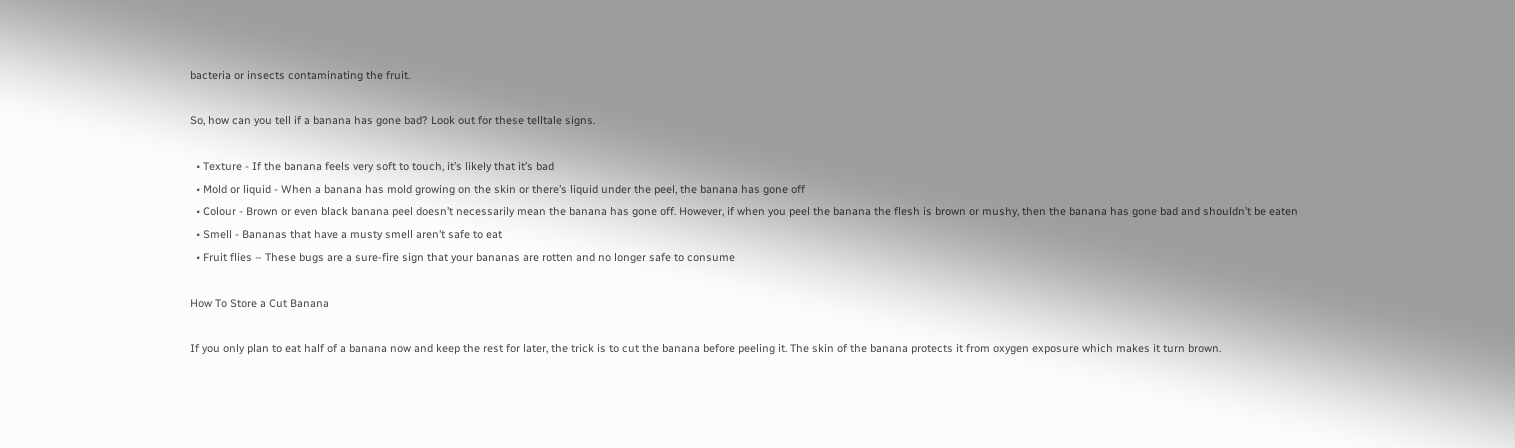bacteria or insects contaminating the fruit.

So, how can you tell if a banana has gone bad? Look out for these telltale signs.

  • Texture - If the banana feels very soft to touch, it’s likely that it’s bad
  • Mold or liquid - When a banana has mold growing on the skin or there’s liquid under the peel, the banana has gone off
  • Colour - Brown or even black banana peel doesn’t necessarily mean the banana has gone off. However, if when you peel the banana the flesh is brown or mushy, then the banana has gone bad and shouldn’t be eaten
  • Smell - Bananas that have a musty smell aren’t safe to eat
  • Fruit flies – These bugs are a sure-fire sign that your bananas are rotten and no longer safe to consume

How To Store a Cut Banana

If you only plan to eat half of a banana now and keep the rest for later, the trick is to cut the banana before peeling it. The skin of the banana protects it from oxygen exposure which makes it turn brown.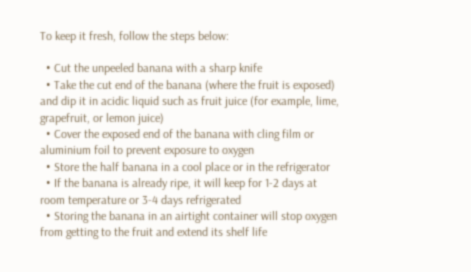To keep it fresh, follow the steps below:

  • Cut the unpeeled banana with a sharp knife
  • Take the cut end of the banana (where the fruit is exposed) and dip it in acidic liquid such as fruit juice (for example, lime, grapefruit, or lemon juice)
  • Cover the exposed end of the banana with cling film or aluminium foil to prevent exposure to oxygen
  • Store the half banana in a cool place or in the refrigerator
  • If the banana is already ripe, it will keep for 1-2 days at room temperature or 3-4 days refrigerated
  • Storing the banana in an airtight container will stop oxygen from getting to the fruit and extend its shelf life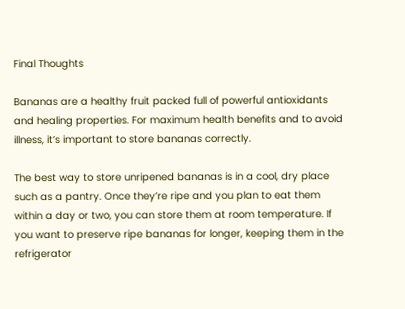Final Thoughts

Bananas are a healthy fruit packed full of powerful antioxidants and healing properties. For maximum health benefits and to avoid illness, it’s important to store bananas correctly.

The best way to store unripened bananas is in a cool, dry place such as a pantry. Once they’re ripe and you plan to eat them within a day or two, you can store them at room temperature. If you want to preserve ripe bananas for longer, keeping them in the refrigerator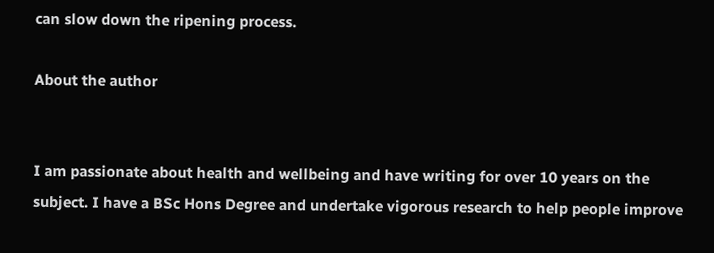can slow down the ripening process.

About the author


I am passionate about health and wellbeing and have writing for over 10 years on the subject. I have a BSc Hons Degree and undertake vigorous research to help people improve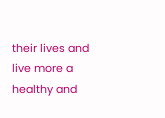their lives and live more a healthy and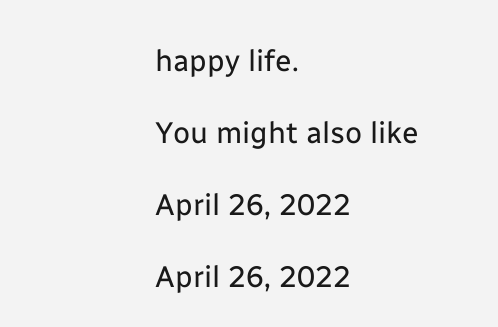happy life.

You might also like

April 26, 2022

April 26, 2022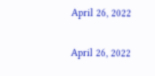April 26, 2022

April 26, 2022